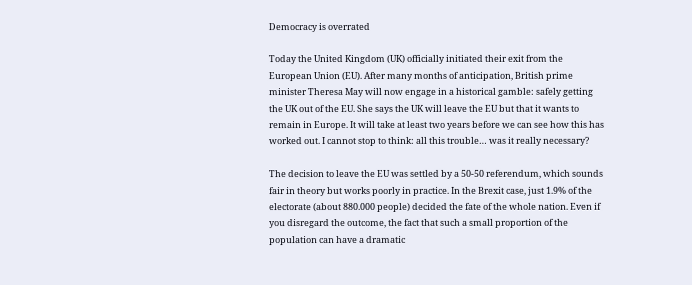Democracy is overrated

Today the United Kingdom (UK) officially initiated their exit from the European Union (EU). After many months of anticipation, British prime minister Theresa May will now engage in a historical gamble: safely getting the UK out of the EU. She says the UK will leave the EU but that it wants to remain in Europe. It will take at least two years before we can see how this has worked out. I cannot stop to think: all this trouble… was it really necessary?

The decision to leave the EU was settled by a 50-50 referendum, which sounds fair in theory but works poorly in practice. In the Brexit case, just 1.9% of the electorate (about 880.000 people) decided the fate of the whole nation. Even if you disregard the outcome, the fact that such a small proportion of the population can have a dramatic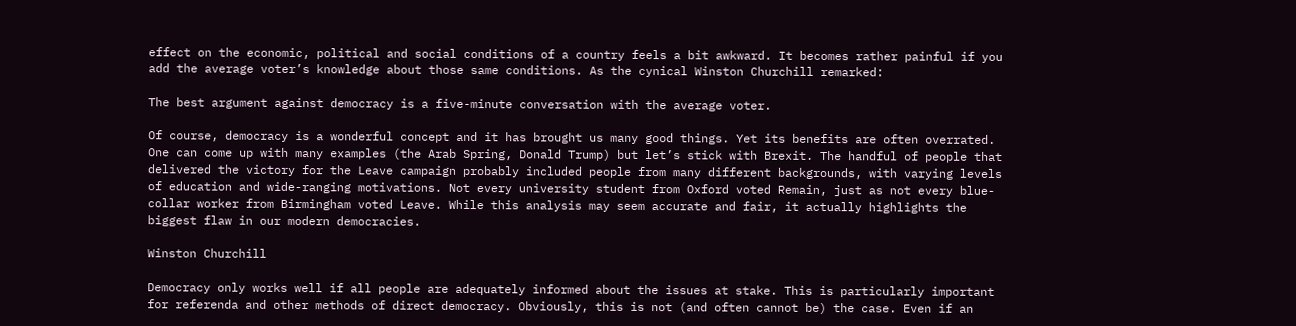effect on the economic, political and social conditions of a country feels a bit awkward. It becomes rather painful if you add the average voter’s knowledge about those same conditions. As the cynical Winston Churchill remarked:

The best argument against democracy is a five-minute conversation with the average voter.

Of course, democracy is a wonderful concept and it has brought us many good things. Yet its benefits are often overrated. One can come up with many examples (the Arab Spring, Donald Trump) but let’s stick with Brexit. The handful of people that delivered the victory for the Leave campaign probably included people from many different backgrounds, with varying levels of education and wide-ranging motivations. Not every university student from Oxford voted Remain, just as not every blue-collar worker from Birmingham voted Leave. While this analysis may seem accurate and fair, it actually highlights the biggest flaw in our modern democracies.

Winston Churchill

Democracy only works well if all people are adequately informed about the issues at stake. This is particularly important for referenda and other methods of direct democracy. Obviously, this is not (and often cannot be) the case. Even if an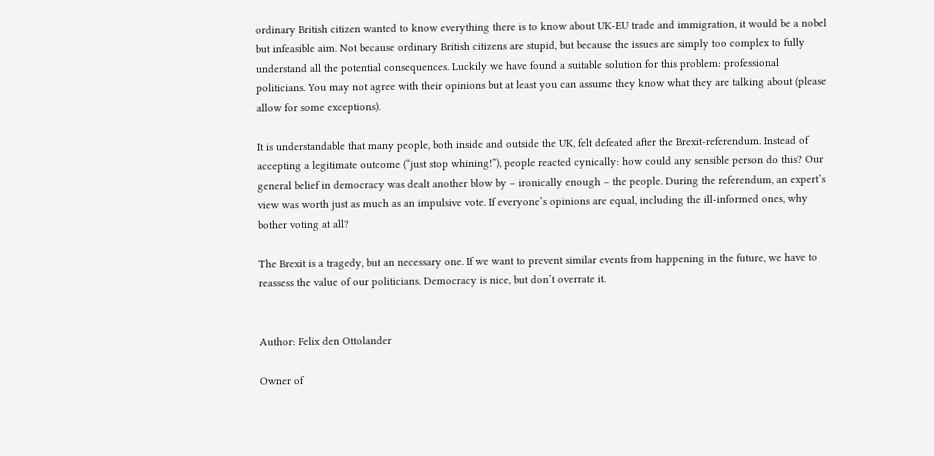ordinary British citizen wanted to know everything there is to know about UK-EU trade and immigration, it would be a nobel but infeasible aim. Not because ordinary British citizens are stupid, but because the issues are simply too complex to fully understand all the potential consequences. Luckily we have found a suitable solution for this problem: professional politicians. You may not agree with their opinions but at least you can assume they know what they are talking about (please allow for some exceptions).

It is understandable that many people, both inside and outside the UK, felt defeated after the Brexit-referendum. Instead of accepting a legitimate outcome (“just stop whining!”), people reacted cynically: how could any sensible person do this? Our general belief in democracy was dealt another blow by – ironically enough – the people. During the referendum, an expert’s view was worth just as much as an impulsive vote. If everyone’s opinions are equal, including the ill-informed ones, why bother voting at all?

The Brexit is a tragedy, but an necessary one. If we want to prevent similar events from happening in the future, we have to reassess the value of our politicians. Democracy is nice, but don’t overrate it.


Author: Felix den Ottolander

Owner of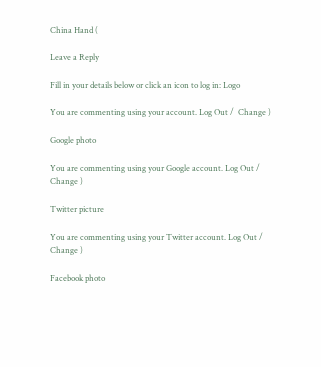China Hand (

Leave a Reply

Fill in your details below or click an icon to log in: Logo

You are commenting using your account. Log Out /  Change )

Google photo

You are commenting using your Google account. Log Out /  Change )

Twitter picture

You are commenting using your Twitter account. Log Out /  Change )

Facebook photo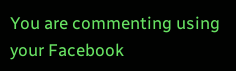You are commenting using your Facebook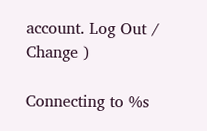account. Log Out /  Change )

Connecting to %s